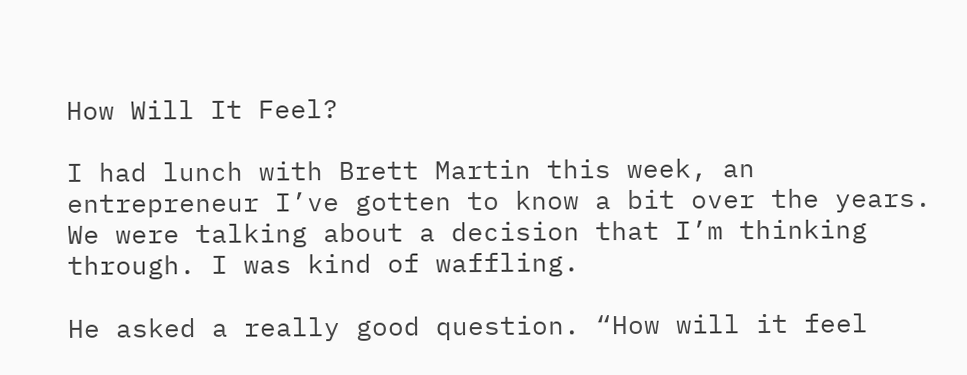How Will It Feel?

I had lunch with Brett Martin this week, an entrepreneur I’ve gotten to know a bit over the years. We were talking about a decision that I’m thinking through. I was kind of waffling.

He asked a really good question. “How will it feel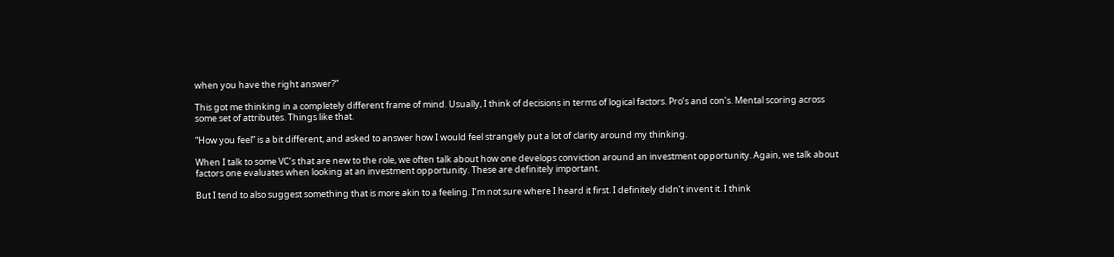when you have the right answer?”

This got me thinking in a completely different frame of mind. Usually, I think of decisions in terms of logical factors. Pro’s and con’s. Mental scoring across some set of attributes. Things like that.

“How you feel” is a bit different, and asked to answer how I would feel strangely put a lot of clarity around my thinking.

When I talk to some VC’s that are new to the role, we often talk about how one develops conviction around an investment opportunity. Again, we talk about factors one evaluates when looking at an investment opportunity. These are definitely important.

But I tend to also suggest something that is more akin to a feeling. I’m not sure where I heard it first. I definitely didn’t invent it. I think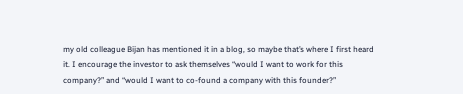my old colleague Bijan has mentioned it in a blog, so maybe that’s where I first heard it. I encourage the investor to ask themselves “would I want to work for this company?” and “would I want to co-found a company with this founder?”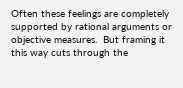Often these feelings are completely supported by rational arguments or objective measures.  But framing it this way cuts through the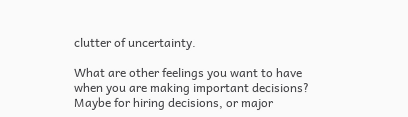clutter of uncertainty.

What are other feelings you want to have when you are making important decisions? Maybe for hiring decisions, or major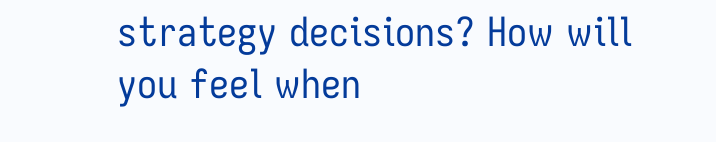strategy decisions? How will you feel when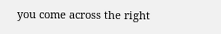you come across the right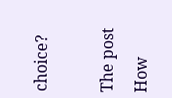choice?

The post How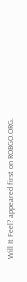Will It Feel? appeared first on ROBGO.ORG.